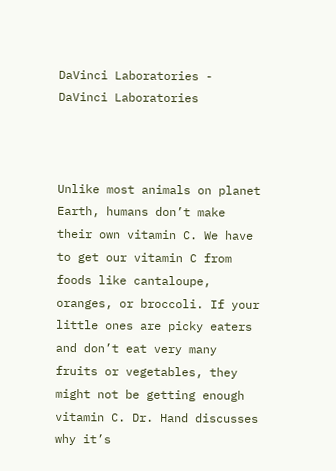DaVinci Laboratories - DaVinci Laboratories



Unlike most animals on planet Earth, humans don’t make their own vitamin C. We have to get our vitamin C from foods like cantaloupe, oranges, or broccoli. If your little ones are picky eaters and don’t eat very many fruits or vegetables, they might not be getting enough vitamin C. Dr. Hand discusses why it’s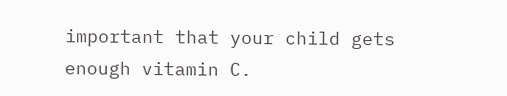important that your child gets enough vitamin C.